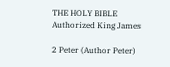THE HOLY BIBLE Authorized King James

2 Peter (Author Peter)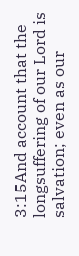3:15And account that the longsuffering of our Lord is salvation; even as our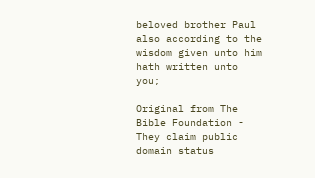beloved brother Paul also according to the wisdom given unto him hath written unto you;

Original from The Bible Foundation - They claim public domain status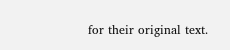for their original text.